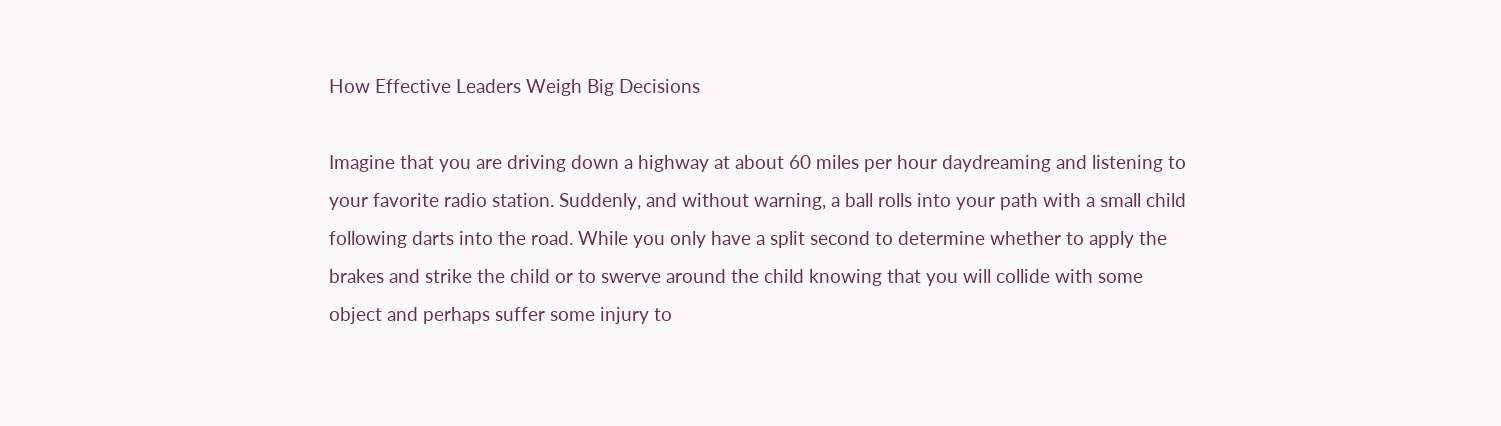How Effective Leaders Weigh Big Decisions

Imagine that you are driving down a highway at about 60 miles per hour daydreaming and listening to your favorite radio station. Suddenly, and without warning, a ball rolls into your path with a small child following darts into the road. While you only have a split second to determine whether to apply the brakes and strike the child or to swerve around the child knowing that you will collide with some object and perhaps suffer some injury to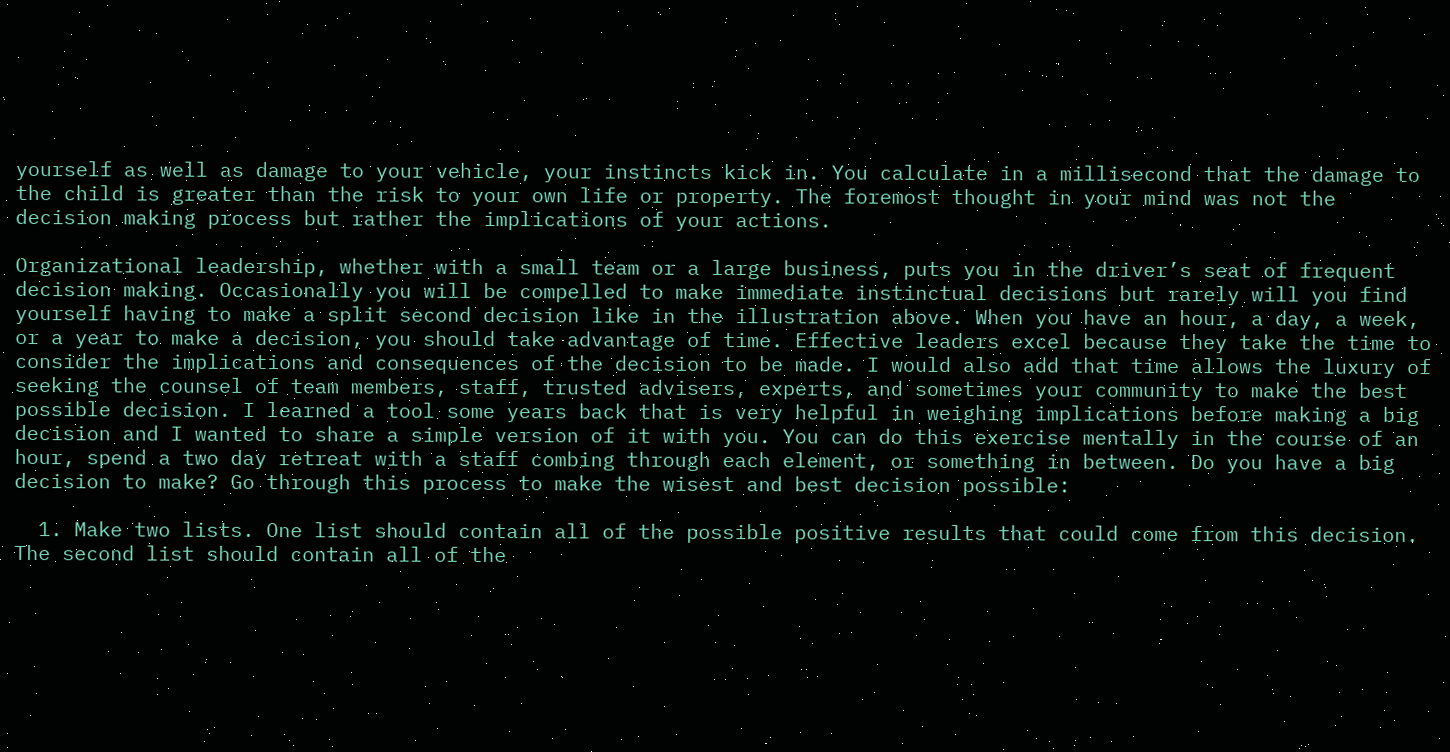yourself as well as damage to your vehicle, your instincts kick in. You calculate in a millisecond that the damage to the child is greater than the risk to your own life or property. The foremost thought in your mind was not the decision making process but rather the implications of your actions.

Organizational leadership, whether with a small team or a large business, puts you in the driver’s seat of frequent decision making. Occasionally you will be compelled to make immediate instinctual decisions but rarely will you find yourself having to make a split second decision like in the illustration above. When you have an hour, a day, a week, or a year to make a decision, you should take advantage of time. Effective leaders excel because they take the time to consider the implications and consequences of the decision to be made. I would also add that time allows the luxury of seeking the counsel of team members, staff, trusted advisers, experts, and sometimes your community to make the best possible decision. I learned a tool some years back that is very helpful in weighing implications before making a big decision and I wanted to share a simple version of it with you. You can do this exercise mentally in the course of an hour, spend a two day retreat with a staff combing through each element, or something in between. Do you have a big decision to make? Go through this process to make the wisest and best decision possible:

  1. Make two lists. One list should contain all of the possible positive results that could come from this decision. The second list should contain all of the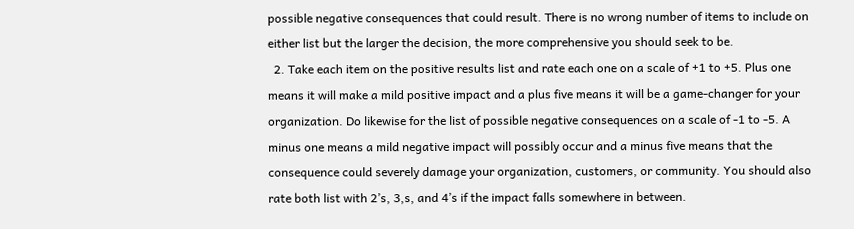possible negative consequences that could result. There is no wrong number of items to include on either list but the larger the decision, the more comprehensive you should seek to be.
  2. Take each item on the positive results list and rate each one on a scale of +1 to +5. Plus one means it will make a mild positive impact and a plus five means it will be a game-changer for your organization. Do likewise for the list of possible negative consequences on a scale of -1 to -5. A minus one means a mild negative impact will possibly occur and a minus five means that the consequence could severely damage your organization, customers, or community. You should also rate both list with 2’s, 3,s, and 4’s if the impact falls somewhere in between.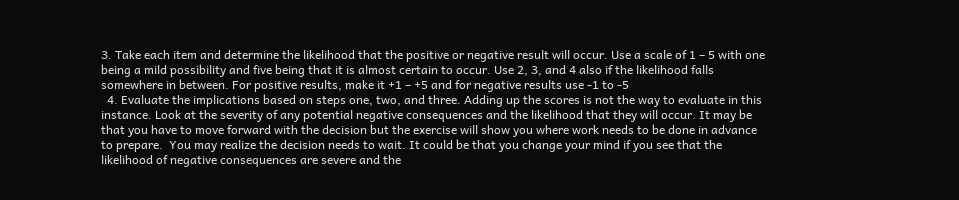3. Take each item and determine the likelihood that the positive or negative result will occur. Use a scale of 1 – 5 with one being a mild possibility and five being that it is almost certain to occur. Use 2, 3, and 4 also if the likelihood falls somewhere in between. For positive results, make it +1 – +5 and for negative results use -1 to -5
  4. Evaluate the implications based on steps one, two, and three. Adding up the scores is not the way to evaluate in this instance. Look at the severity of any potential negative consequences and the likelihood that they will occur. It may be that you have to move forward with the decision but the exercise will show you where work needs to be done in advance to prepare.  You may realize the decision needs to wait. It could be that you change your mind if you see that the likelihood of negative consequences are severe and the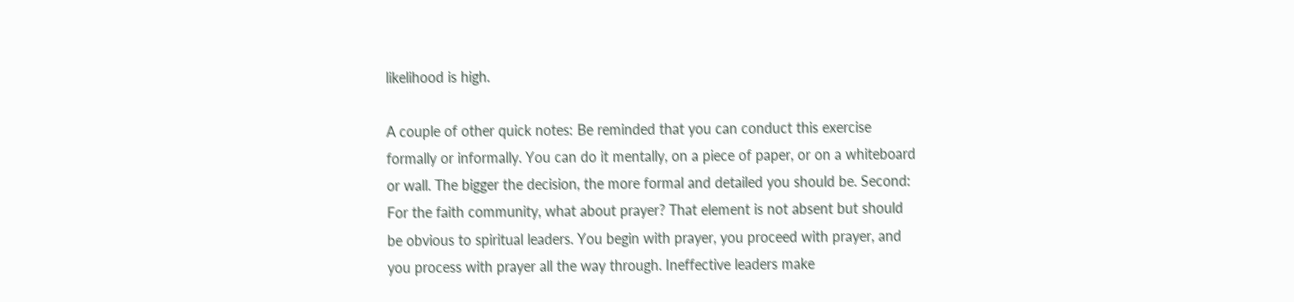likelihood is high.

A couple of other quick notes: Be reminded that you can conduct this exercise formally or informally. You can do it mentally, on a piece of paper, or on a whiteboard or wall. The bigger the decision, the more formal and detailed you should be. Second: For the faith community, what about prayer? That element is not absent but should be obvious to spiritual leaders. You begin with prayer, you proceed with prayer, and you process with prayer all the way through. Ineffective leaders make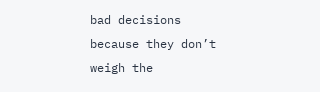bad decisions because they don’t weigh the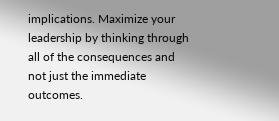implications. Maximize your leadership by thinking through all of the consequences and not just the immediate outcomes.